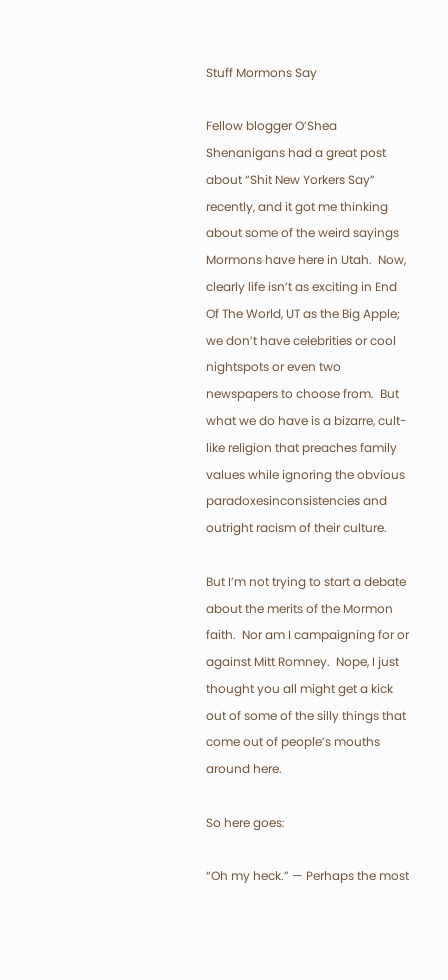Stuff Mormons Say

Fellow blogger O’Shea Shenanigans had a great post about “Shit New Yorkers Say” recently, and it got me thinking about some of the weird sayings Mormons have here in Utah.  Now, clearly life isn’t as exciting in End Of The World, UT as the Big Apple; we don’t have celebrities or cool nightspots or even two newspapers to choose from.  But what we do have is a bizarre, cult-like religion that preaches family values while ignoring the obvious paradoxesinconsistencies and outright racism of their culture.

But I’m not trying to start a debate about the merits of the Mormon faith.  Nor am I campaigning for or against Mitt Romney.  Nope, I just thought you all might get a kick out of some of the silly things that come out of people’s mouths around here.

So here goes:

“Oh my heck.” — Perhaps the most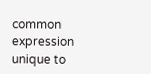common expression unique to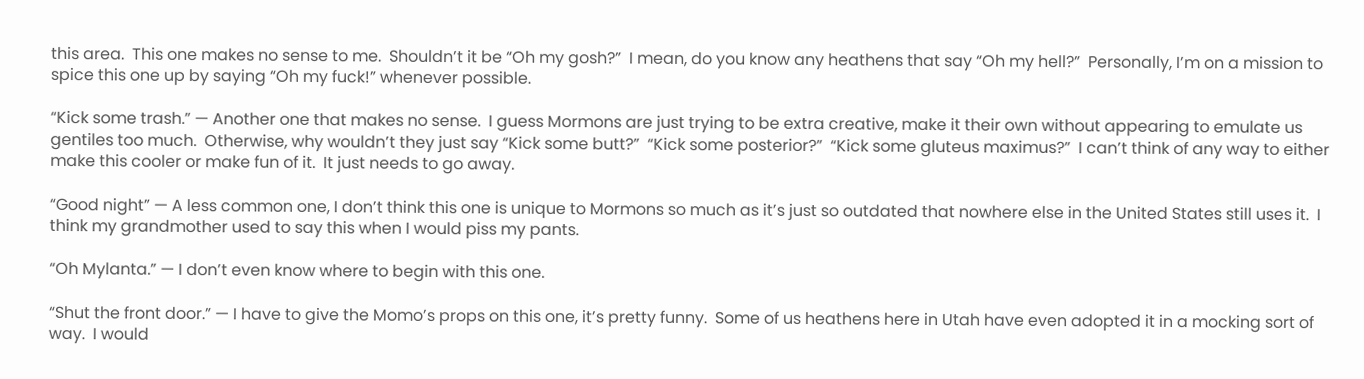this area.  This one makes no sense to me.  Shouldn’t it be “Oh my gosh?”  I mean, do you know any heathens that say “Oh my hell?”  Personally, I’m on a mission to spice this one up by saying “Oh my fuck!” whenever possible.

“Kick some trash.” — Another one that makes no sense.  I guess Mormons are just trying to be extra creative, make it their own without appearing to emulate us gentiles too much.  Otherwise, why wouldn’t they just say “Kick some butt?”  “Kick some posterior?”  “Kick some gluteus maximus?”  I can’t think of any way to either make this cooler or make fun of it.  It just needs to go away.

“Good night” — A less common one, I don’t think this one is unique to Mormons so much as it’s just so outdated that nowhere else in the United States still uses it.  I think my grandmother used to say this when I would piss my pants.

“Oh Mylanta.” — I don’t even know where to begin with this one.

“Shut the front door.” — I have to give the Momo’s props on this one, it’s pretty funny.  Some of us heathens here in Utah have even adopted it in a mocking sort of way.  I would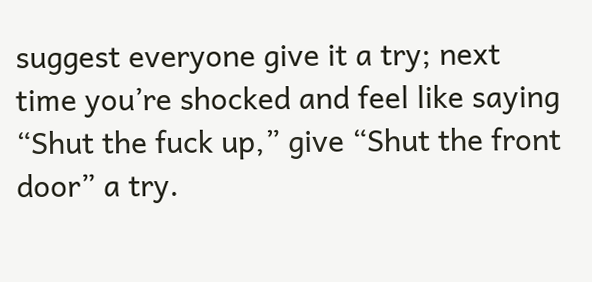suggest everyone give it a try; next time you’re shocked and feel like saying “Shut the fuck up,” give “Shut the front door” a try.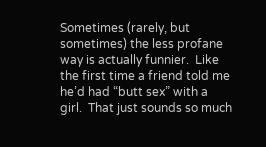Sometimes (rarely, but sometimes) the less profane way is actually funnier.  Like the first time a friend told me he’d had “butt sex” with a girl.  That just sounds so much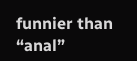funnier than “anal”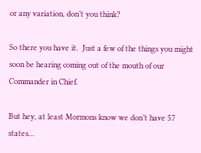or any variation, don’t you think?

So there you have it.  Just a few of the things you might soon be hearing coming out of the mouth of our Commander in Chief.

But hey, at least Mormons know we don’t have 57 states…